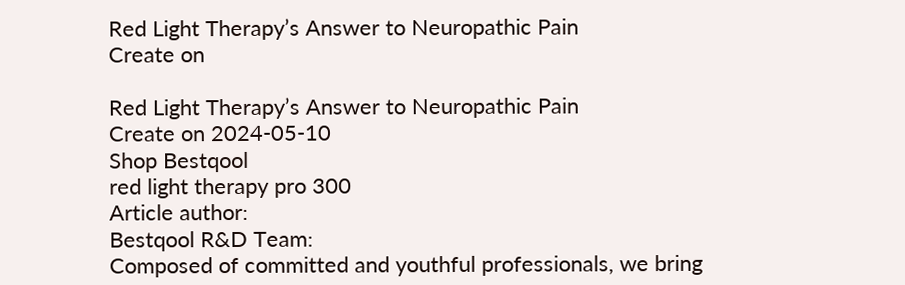Red Light Therapy’s Answer to Neuropathic Pain
Create on

Red Light Therapy’s Answer to Neuropathic Pain
Create on 2024-05-10
Shop Bestqool
red light therapy pro 300
Article author:
Bestqool R&D Team:
Composed of committed and youthful professionals, we bring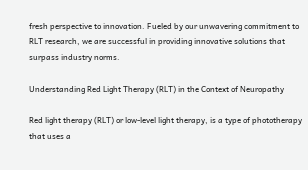fresh perspective to innovation. Fueled by our unwavering commitment to RLT research, we are successful in providing innovative solutions that surpass industry norms.

Understanding Red Light Therapy (RLT) in the Context of Neuropathy

Red light therapy (RLT) or low-level light therapy, is a type of phototherapy that uses a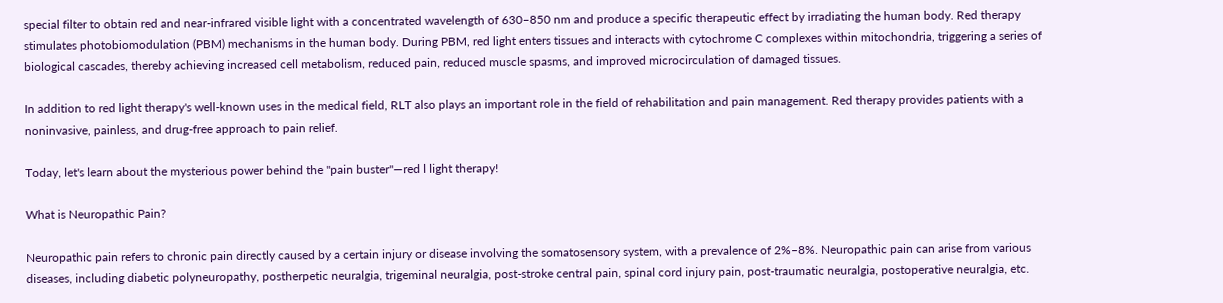special filter to obtain red and near-infrared visible light with a concentrated wavelength of 630–850 nm and produce a specific therapeutic effect by irradiating the human body. Red therapy stimulates photobiomodulation (PBM) mechanisms in the human body. During PBM, red light enters tissues and interacts with cytochrome C complexes within mitochondria, triggering a series of biological cascades, thereby achieving increased cell metabolism, reduced pain, reduced muscle spasms, and improved microcirculation of damaged tissues.

In addition to red light therapy's well-known uses in the medical field, RLT also plays an important role in the field of rehabilitation and pain management. Red therapy provides patients with a noninvasive, painless, and drug-free approach to pain relief.

Today, let's learn about the mysterious power behind the "pain buster"—red l light therapy!

What is Neuropathic Pain?

Neuropathic pain refers to chronic pain directly caused by a certain injury or disease involving the somatosensory system, with a prevalence of 2%–8%. Neuropathic pain can arise from various diseases, including diabetic polyneuropathy, postherpetic neuralgia, trigeminal neuralgia, post-stroke central pain, spinal cord injury pain, post-traumatic neuralgia, postoperative neuralgia, etc.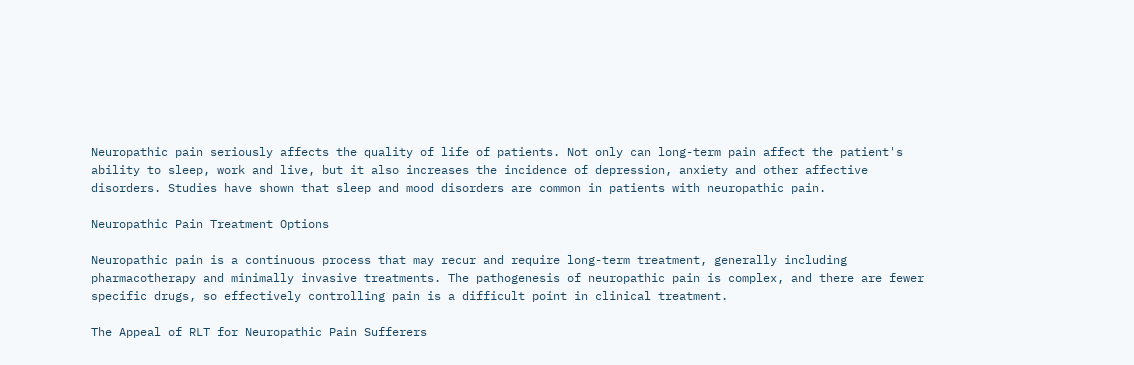Neuropathic pain seriously affects the quality of life of patients. Not only can long-term pain affect the patient's ability to sleep, work and live, but it also increases the incidence of depression, anxiety and other affective disorders. Studies have shown that sleep and mood disorders are common in patients with neuropathic pain.

Neuropathic Pain Treatment Options

Neuropathic pain is a continuous process that may recur and require long-term treatment, generally including pharmacotherapy and minimally invasive treatments. The pathogenesis of neuropathic pain is complex, and there are fewer specific drugs, so effectively controlling pain is a difficult point in clinical treatment.

The Appeal of RLT for Neuropathic Pain Sufferers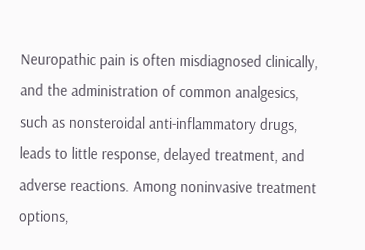Neuropathic pain is often misdiagnosed clinically, and the administration of common analgesics, such as nonsteroidal anti-inflammatory drugs, leads to little response, delayed treatment, and adverse reactions. Among noninvasive treatment options,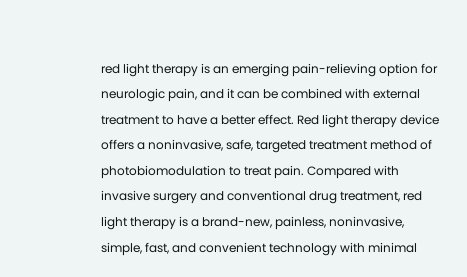red light therapy is an emerging pain-relieving option for neurologic pain, and it can be combined with external treatment to have a better effect. Red light therapy device offers a noninvasive, safe, targeted treatment method of photobiomodulation to treat pain. Compared with invasive surgery and conventional drug treatment, red light therapy is a brand-new, painless, noninvasive, simple, fast, and convenient technology with minimal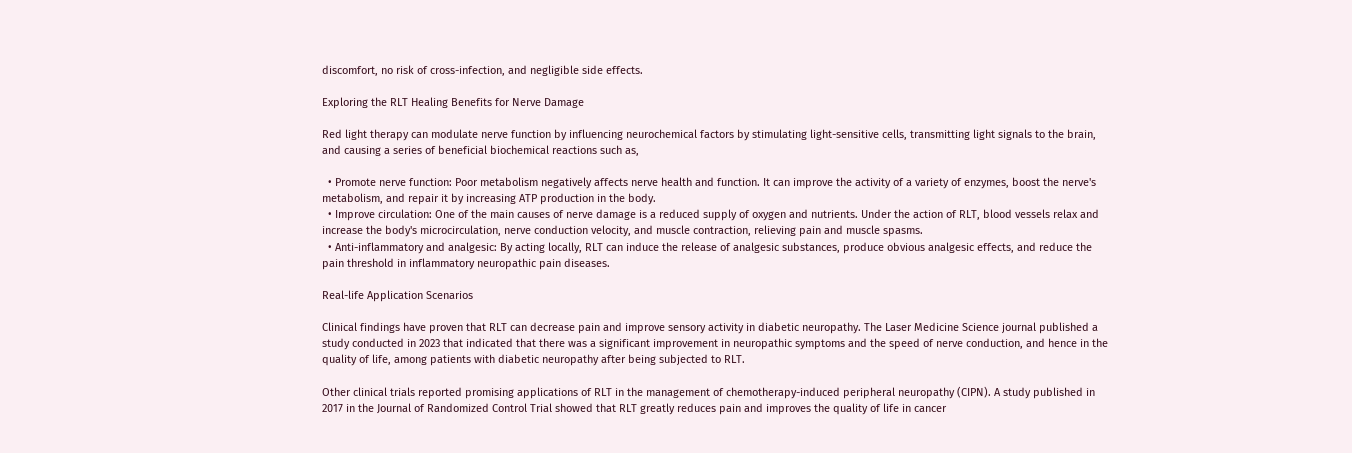discomfort, no risk of cross-infection, and negligible side effects.

Exploring the RLT Healing Benefits for Nerve Damage

Red light therapy can modulate nerve function by influencing neurochemical factors by stimulating light-sensitive cells, transmitting light signals to the brain, and causing a series of beneficial biochemical reactions such as,

  • Promote nerve function: Poor metabolism negatively affects nerve health and function. It can improve the activity of a variety of enzymes, boost the nerve's metabolism, and repair it by increasing ATP production in the body.
  • Improve circulation: One of the main causes of nerve damage is a reduced supply of oxygen and nutrients. Under the action of RLT, blood vessels relax and increase the body's microcirculation, nerve conduction velocity, and muscle contraction, relieving pain and muscle spasms.
  • Anti-inflammatory and analgesic: By acting locally, RLT can induce the release of analgesic substances, produce obvious analgesic effects, and reduce the pain threshold in inflammatory neuropathic pain diseases.

Real-life Application Scenarios

Clinical findings have proven that RLT can decrease pain and improve sensory activity in diabetic neuropathy. The Laser Medicine Science journal published a study conducted in 2023 that indicated that there was a significant improvement in neuropathic symptoms and the speed of nerve conduction, and hence in the quality of life, among patients with diabetic neuropathy after being subjected to RLT.

Other clinical trials reported promising applications of RLT in the management of chemotherapy-induced peripheral neuropathy (CIPN). A study published in 2017 in the Journal of Randomized Control Trial showed that RLT greatly reduces pain and improves the quality of life in cancer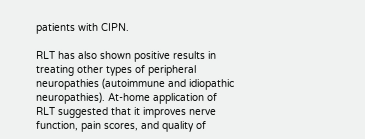patients with CIPN.

RLT has also shown positive results in treating other types of peripheral neuropathies (autoimmune and idiopathic neuropathies). At-home application of RLT suggested that it improves nerve function, pain scores, and quality of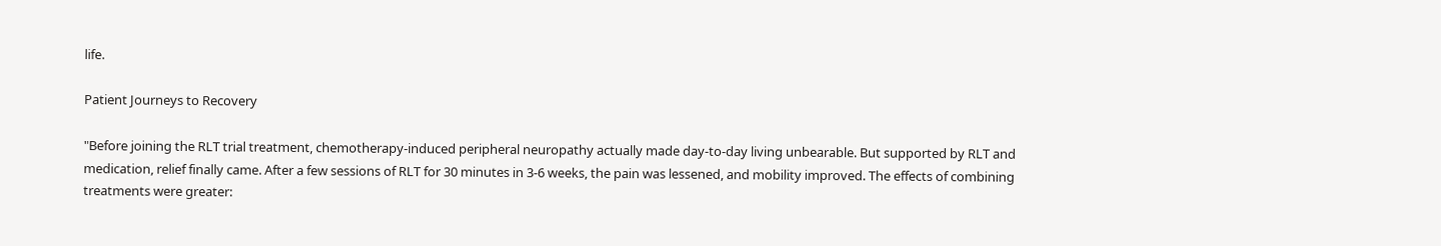life.

Patient Journeys to Recovery

"Before joining the RLT trial treatment, chemotherapy-induced peripheral neuropathy actually made day-to-day living unbearable. But supported by RLT and medication, relief finally came. After a few sessions of RLT for 30 minutes in 3-6 weeks, the pain was lessened, and mobility improved. The effects of combining treatments were greater: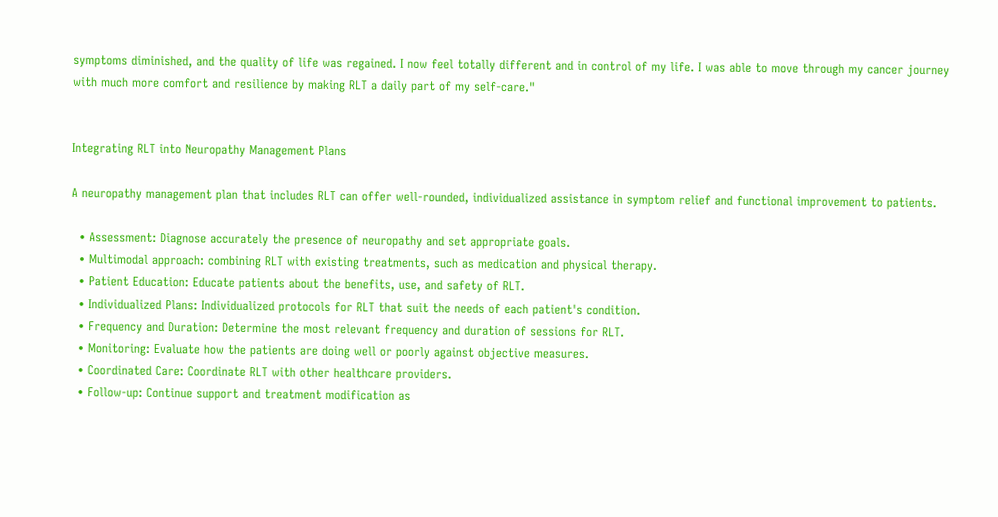symptoms diminished, and the quality of life was regained. I now feel totally different and in control of my life. I was able to move through my cancer journey with much more comfort and resilience by making RLT a daily part of my self-care."


Integrating RLT into Neuropathy Management Plans

A neuropathy management plan that includes RLT can offer well-rounded, individualized assistance in symptom relief and functional improvement to patients.

  • Assessment: Diagnose accurately the presence of neuropathy and set appropriate goals.
  • Multimodal approach: combining RLT with existing treatments, such as medication and physical therapy.
  • Patient Education: Educate patients about the benefits, use, and safety of RLT.
  • Individualized Plans: Individualized protocols for RLT that suit the needs of each patient's condition.
  • Frequency and Duration: Determine the most relevant frequency and duration of sessions for RLT.
  • Monitoring: Evaluate how the patients are doing well or poorly against objective measures.
  • Coordinated Care: Coordinate RLT with other healthcare providers.
  • Follow-up: Continue support and treatment modification as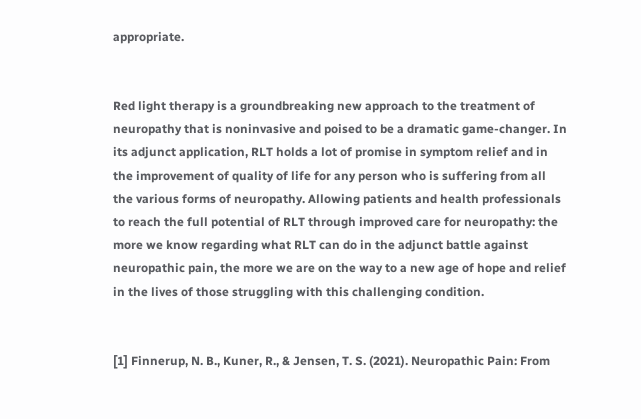appropriate.


Red light therapy is a groundbreaking new approach to the treatment of neuropathy that is noninvasive and poised to be a dramatic game-changer. In its adjunct application, RLT holds a lot of promise in symptom relief and in the improvement of quality of life for any person who is suffering from all the various forms of neuropathy. Allowing patients and health professionals to reach the full potential of RLT through improved care for neuropathy: the more we know regarding what RLT can do in the adjunct battle against neuropathic pain, the more we are on the way to a new age of hope and relief in the lives of those struggling with this challenging condition.


[1] Finnerup, N. B., Kuner, R., & Jensen, T. S. (2021). Neuropathic Pain: From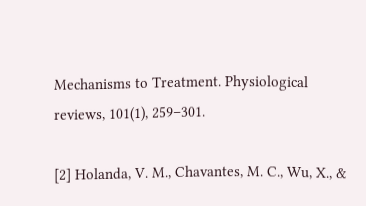Mechanisms to Treatment. Physiological reviews, 101(1), 259–301.

[2] Holanda, V. M., Chavantes, M. C., Wu, X., &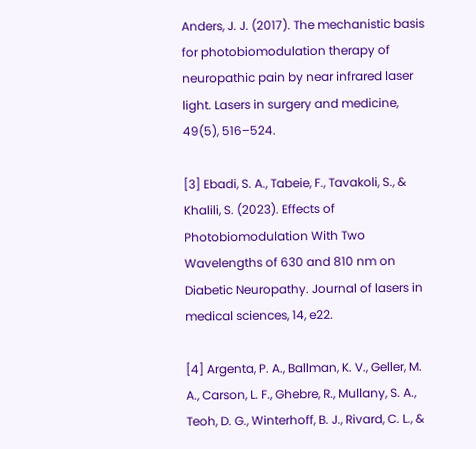Anders, J. J. (2017). The mechanistic basis for photobiomodulation therapy of neuropathic pain by near infrared laser light. Lasers in surgery and medicine, 49(5), 516–524.

[3] Ebadi, S. A., Tabeie, F., Tavakoli, S., & Khalili, S. (2023). Effects of Photobiomodulation With Two Wavelengths of 630 and 810 nm on Diabetic Neuropathy. Journal of lasers in medical sciences, 14, e22.

[4] Argenta, P. A., Ballman, K. V., Geller, M. A., Carson, L. F., Ghebre, R., Mullany, S. A., Teoh, D. G., Winterhoff, B. J., Rivard, C. L., &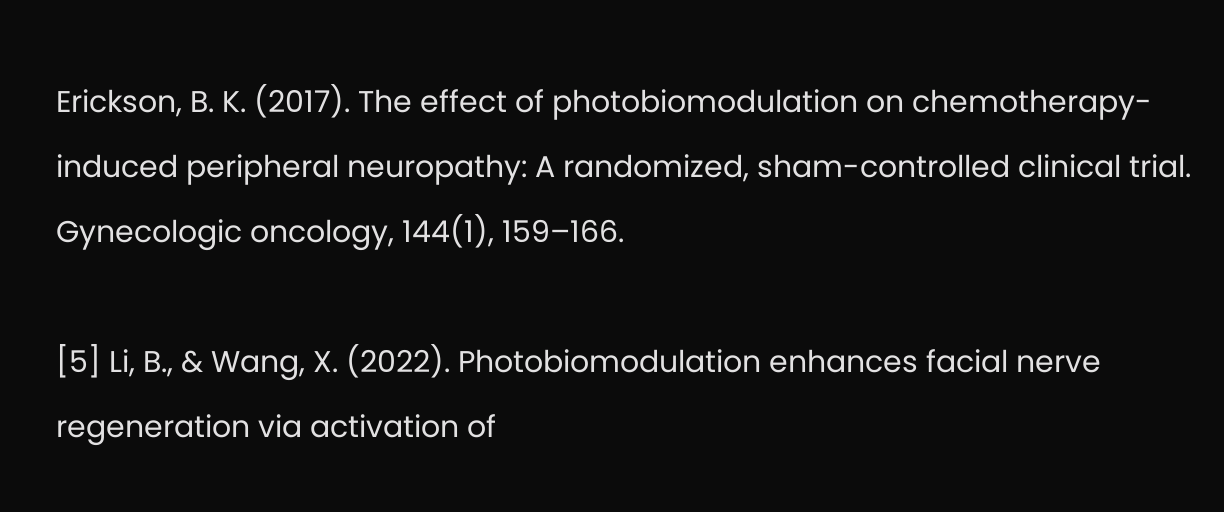Erickson, B. K. (2017). The effect of photobiomodulation on chemotherapy-induced peripheral neuropathy: A randomized, sham-controlled clinical trial. Gynecologic oncology, 144(1), 159–166.

[5] Li, B., & Wang, X. (2022). Photobiomodulation enhances facial nerve regeneration via activation of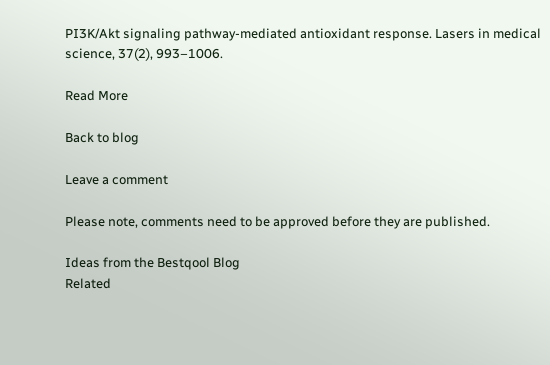PI3K/Akt signaling pathway-mediated antioxidant response. Lasers in medical science, 37(2), 993–1006.

Read More

Back to blog

Leave a comment

Please note, comments need to be approved before they are published.

Ideas from the Bestqool Blog
Related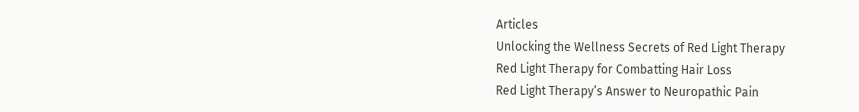Articles
Unlocking the Wellness Secrets of Red Light Therapy
Red Light Therapy for Combatting Hair Loss
Red Light Therapy’s Answer to Neuropathic Pain